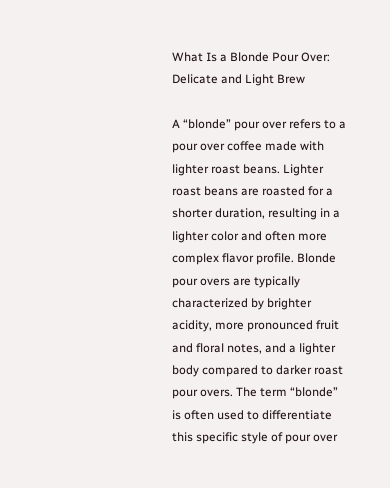What Is a Blonde Pour Over: Delicate and Light Brew

A “blonde” pour over refers to a pour over coffee made with lighter roast beans. Lighter roast beans are roasted for a shorter duration, resulting in a lighter color and often more complex flavor profile. Blonde pour overs are typically characterized by brighter acidity, more pronounced fruit and floral notes, and a lighter body compared to darker roast pour overs. The term “blonde” is often used to differentiate this specific style of pour over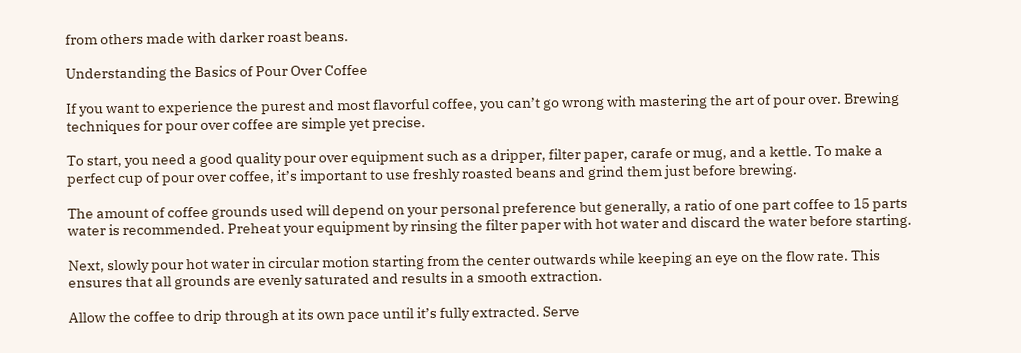from others made with darker roast beans.

Understanding the Basics of Pour Over Coffee

If you want to experience the purest and most flavorful coffee, you can’t go wrong with mastering the art of pour over. Brewing techniques for pour over coffee are simple yet precise.

To start, you need a good quality pour over equipment such as a dripper, filter paper, carafe or mug, and a kettle. To make a perfect cup of pour over coffee, it’s important to use freshly roasted beans and grind them just before brewing.

The amount of coffee grounds used will depend on your personal preference but generally, a ratio of one part coffee to 15 parts water is recommended. Preheat your equipment by rinsing the filter paper with hot water and discard the water before starting.

Next, slowly pour hot water in circular motion starting from the center outwards while keeping an eye on the flow rate. This ensures that all grounds are evenly saturated and results in a smooth extraction.

Allow the coffee to drip through at its own pace until it’s fully extracted. Serve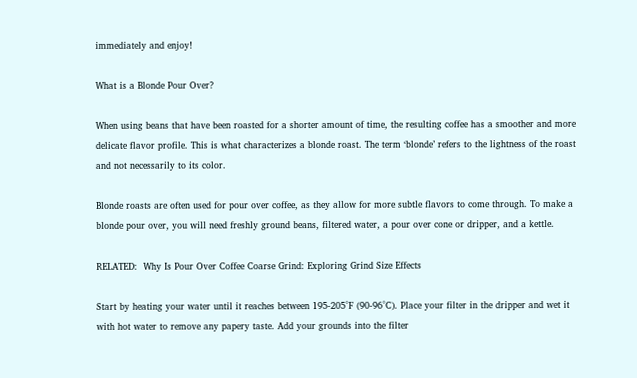immediately and enjoy!

What is a Blonde Pour Over?

When using beans that have been roasted for a shorter amount of time, the resulting coffee has a smoother and more delicate flavor profile. This is what characterizes a blonde roast. The term ‘blonde’ refers to the lightness of the roast and not necessarily to its color.

Blonde roasts are often used for pour over coffee, as they allow for more subtle flavors to come through. To make a blonde pour over, you will need freshly ground beans, filtered water, a pour over cone or dripper, and a kettle.

RELATED:  Why Is Pour Over Coffee Coarse Grind: Exploring Grind Size Effects

Start by heating your water until it reaches between 195-205°F (90-96°C). Place your filter in the dripper and wet it with hot water to remove any papery taste. Add your grounds into the filter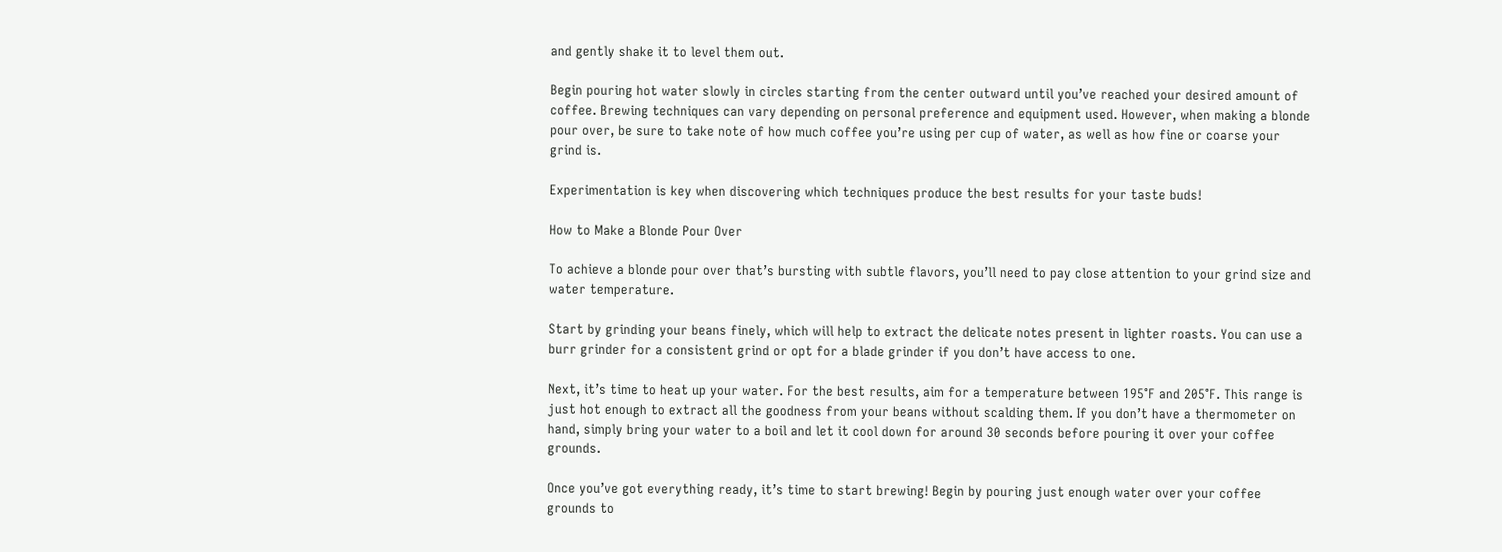and gently shake it to level them out.

Begin pouring hot water slowly in circles starting from the center outward until you’ve reached your desired amount of coffee. Brewing techniques can vary depending on personal preference and equipment used. However, when making a blonde pour over, be sure to take note of how much coffee you’re using per cup of water, as well as how fine or coarse your grind is.

Experimentation is key when discovering which techniques produce the best results for your taste buds!

How to Make a Blonde Pour Over

To achieve a blonde pour over that’s bursting with subtle flavors, you’ll need to pay close attention to your grind size and water temperature.

Start by grinding your beans finely, which will help to extract the delicate notes present in lighter roasts. You can use a burr grinder for a consistent grind or opt for a blade grinder if you don’t have access to one.

Next, it’s time to heat up your water. For the best results, aim for a temperature between 195°F and 205°F. This range is just hot enough to extract all the goodness from your beans without scalding them. If you don’t have a thermometer on hand, simply bring your water to a boil and let it cool down for around 30 seconds before pouring it over your coffee grounds.

Once you’ve got everything ready, it’s time to start brewing! Begin by pouring just enough water over your coffee grounds to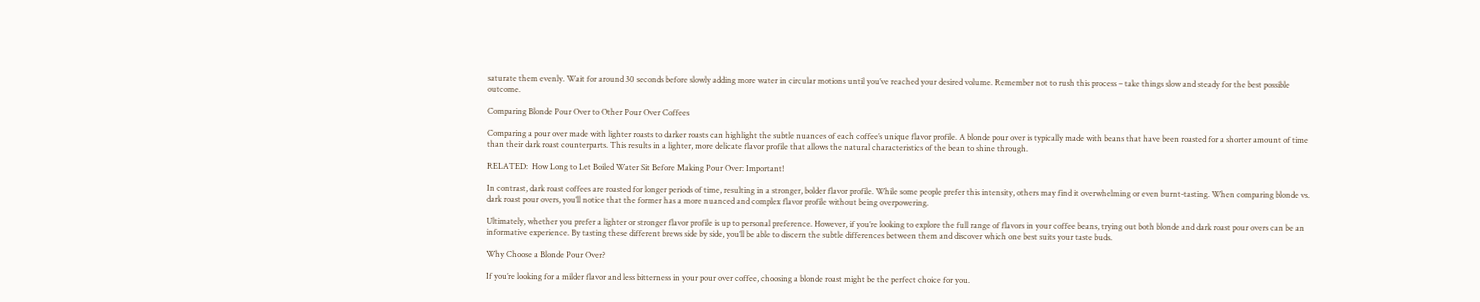saturate them evenly. Wait for around 30 seconds before slowly adding more water in circular motions until you’ve reached your desired volume. Remember not to rush this process – take things slow and steady for the best possible outcome.

Comparing Blonde Pour Over to Other Pour Over Coffees

Comparing a pour over made with lighter roasts to darker roasts can highlight the subtle nuances of each coffee’s unique flavor profile. A blonde pour over is typically made with beans that have been roasted for a shorter amount of time than their dark roast counterparts. This results in a lighter, more delicate flavor profile that allows the natural characteristics of the bean to shine through.

RELATED:  How Long to Let Boiled Water Sit Before Making Pour Over: Important!

In contrast, dark roast coffees are roasted for longer periods of time, resulting in a stronger, bolder flavor profile. While some people prefer this intensity, others may find it overwhelming or even burnt-tasting. When comparing blonde vs. dark roast pour overs, you’ll notice that the former has a more nuanced and complex flavor profile without being overpowering.

Ultimately, whether you prefer a lighter or stronger flavor profile is up to personal preference. However, if you’re looking to explore the full range of flavors in your coffee beans, trying out both blonde and dark roast pour overs can be an informative experience. By tasting these different brews side by side, you’ll be able to discern the subtle differences between them and discover which one best suits your taste buds.

Why Choose a Blonde Pour Over?

If you’re looking for a milder flavor and less bitterness in your pour over coffee, choosing a blonde roast might be the perfect choice for you.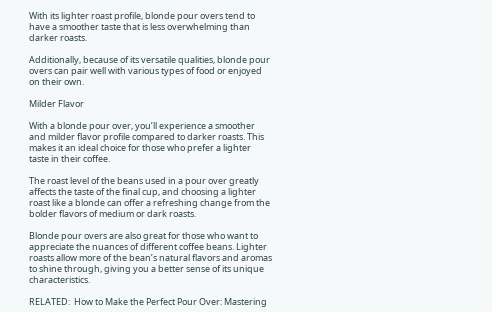With its lighter roast profile, blonde pour overs tend to have a smoother taste that is less overwhelming than darker roasts.

Additionally, because of its versatile qualities, blonde pour overs can pair well with various types of food or enjoyed on their own.

Milder Flavor

With a blonde pour over, you’ll experience a smoother and milder flavor profile compared to darker roasts. This makes it an ideal choice for those who prefer a lighter taste in their coffee.

The roast level of the beans used in a pour over greatly affects the taste of the final cup, and choosing a lighter roast like a blonde can offer a refreshing change from the bolder flavors of medium or dark roasts.

Blonde pour overs are also great for those who want to appreciate the nuances of different coffee beans. Lighter roasts allow more of the bean’s natural flavors and aromas to shine through, giving you a better sense of its unique characteristics.

RELATED:  How to Make the Perfect Pour Over: Mastering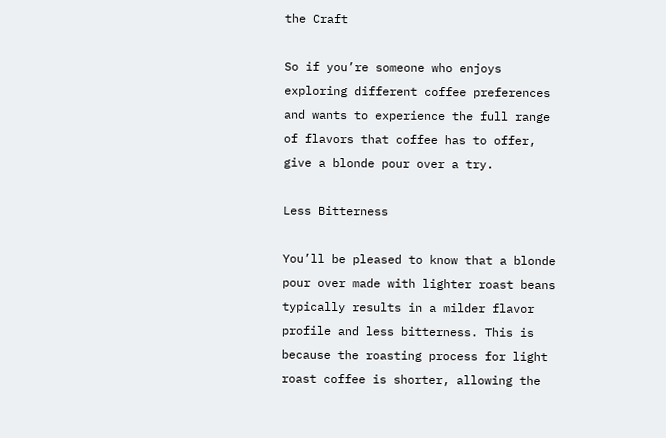the Craft

So if you’re someone who enjoys exploring different coffee preferences and wants to experience the full range of flavors that coffee has to offer, give a blonde pour over a try.

Less Bitterness

You’ll be pleased to know that a blonde pour over made with lighter roast beans typically results in a milder flavor profile and less bitterness. This is because the roasting process for light roast coffee is shorter, allowing the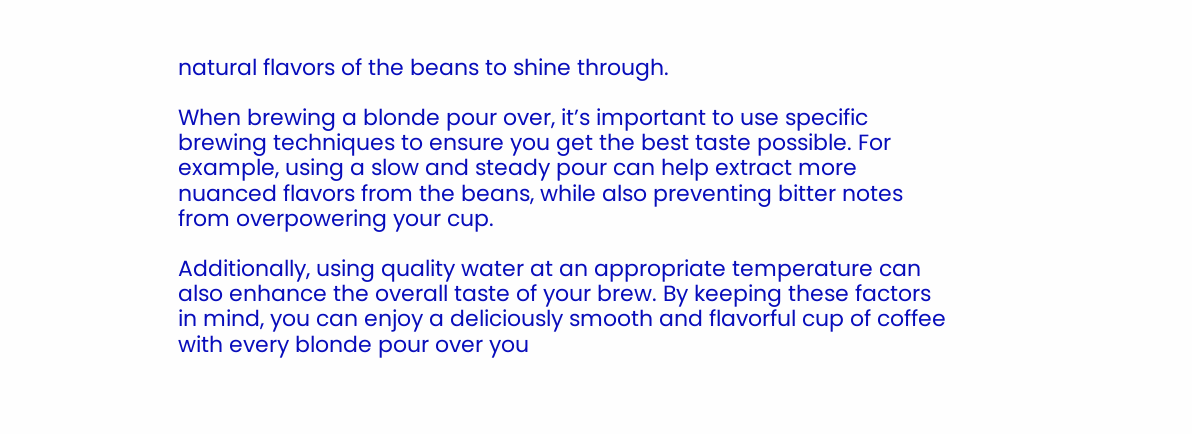natural flavors of the beans to shine through.

When brewing a blonde pour over, it’s important to use specific brewing techniques to ensure you get the best taste possible. For example, using a slow and steady pour can help extract more nuanced flavors from the beans, while also preventing bitter notes from overpowering your cup.

Additionally, using quality water at an appropriate temperature can also enhance the overall taste of your brew. By keeping these factors in mind, you can enjoy a deliciously smooth and flavorful cup of coffee with every blonde pour over you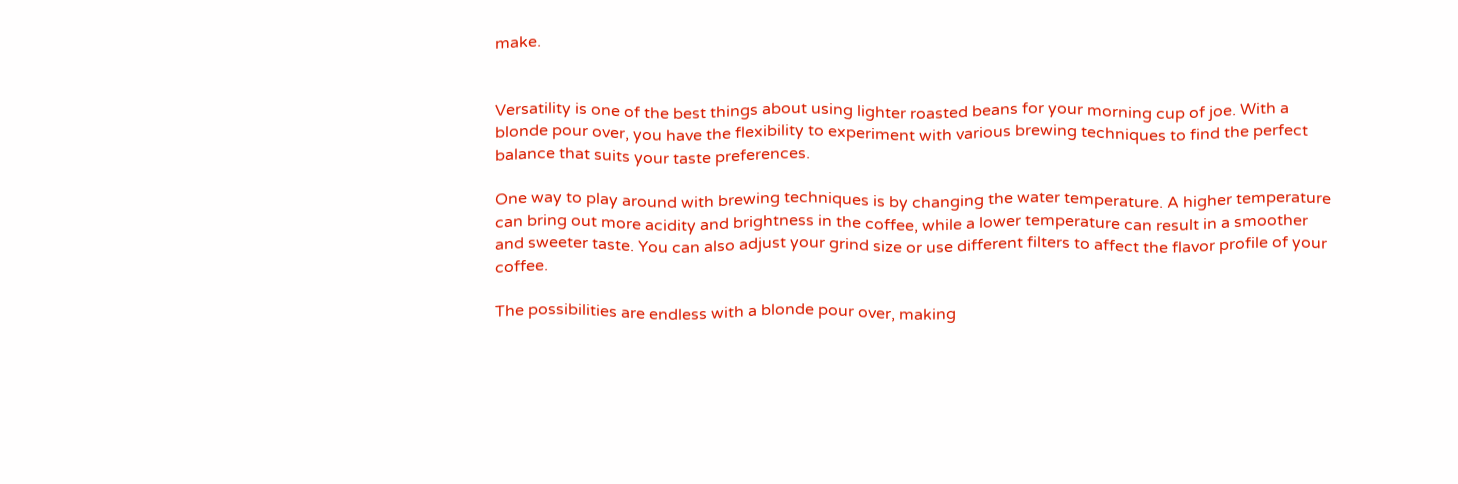make.


Versatility is one of the best things about using lighter roasted beans for your morning cup of joe. With a blonde pour over, you have the flexibility to experiment with various brewing techniques to find the perfect balance that suits your taste preferences.

One way to play around with brewing techniques is by changing the water temperature. A higher temperature can bring out more acidity and brightness in the coffee, while a lower temperature can result in a smoother and sweeter taste. You can also adjust your grind size or use different filters to affect the flavor profile of your coffee.

The possibilities are endless with a blonde pour over, making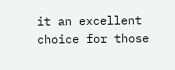it an excellent choice for those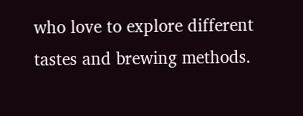who love to explore different tastes and brewing methods.